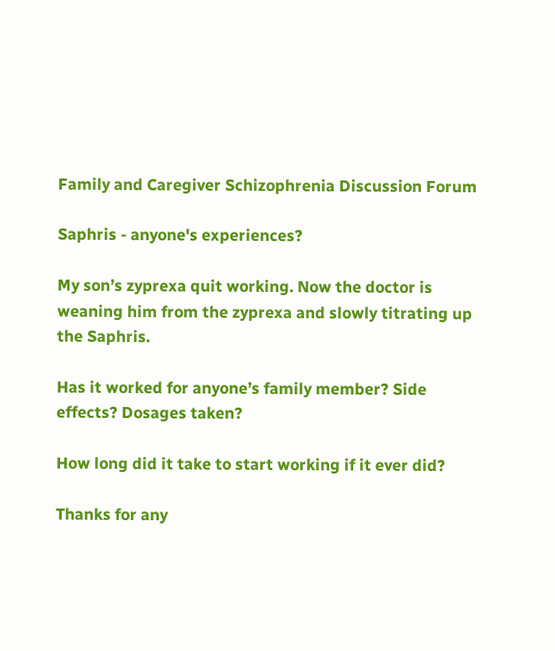Family and Caregiver Schizophrenia Discussion Forum

Saphris - anyone's experiences?

My son’s zyprexa quit working. Now the doctor is weaning him from the zyprexa and slowly titrating up the Saphris.

Has it worked for anyone’s family member? Side effects? Dosages taken?

How long did it take to start working if it ever did?

Thanks for any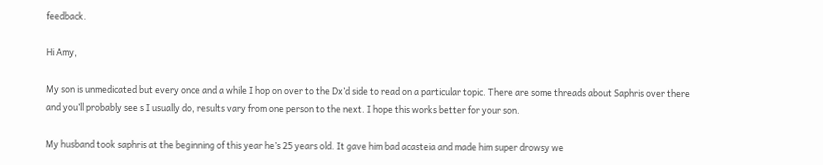feedback.

Hi Amy,

My son is unmedicated but every once and a while I hop on over to the Dx’d side to read on a particular topic. There are some threads about Saphris over there and you’ll probably see s I usually do, results vary from one person to the next. I hope this works better for your son.

My husband took saphris at the beginning of this year he’s 25 years old. It gave him bad acasteia and made him super drowsy we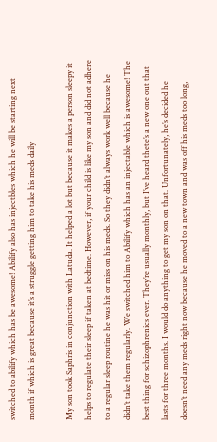switched to abilify which has be awesome! Abilify also has injectbles which he will be starting next month if which is great because it’s a struggle getting him to take his meds daily

My son took Saphris in conjunction with Latuda. It helped a lot but because it makes a person sleepy it helps to regulate their sleep if taken at bedtime. However, if your child is like my son and did not adhere to a regular sleep routine he was hit or miss on his meds. So they didn’t always work well because he didn’t take them regularly. We switched him to Abilify which has an injectable which is awesome! The best thing for schizophrenics ever. They’re usually monthly, but I’ve heard thete’s a new one out that lasts for three months. I would do anything to get my son on that. Unfortunately, he’s decided he doesn’t need any meds right now because he moved to a new town and was off his meds too long,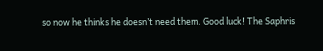so now he thinks he doesn’t need them. Good luck! The Saphris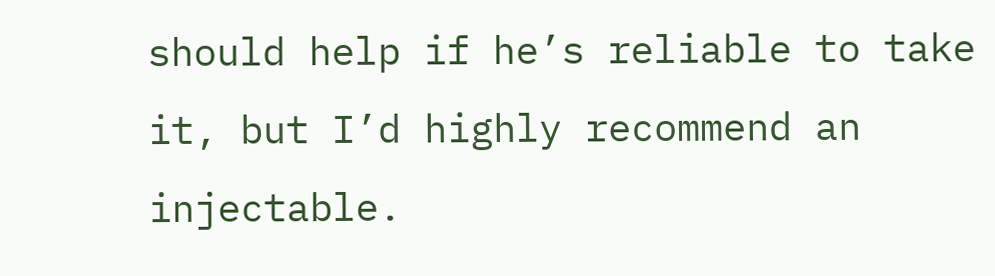should help if he’s reliable to take it, but I’d highly recommend an injectable.